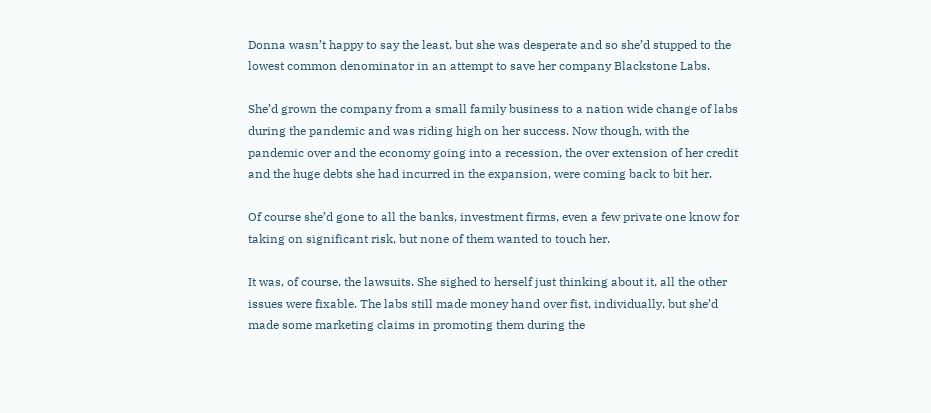Donna wasn’t happy to say the least, but she was desperate and so she’d stupped to the lowest common denominator in an attempt to save her company Blackstone Labs.

She’d grown the company from a small family business to a nation wide change of labs during the pandemic and was riding high on her success. Now though, with the pandemic over and the economy going into a recession, the over extension of her credit and the huge debts she had incurred in the expansion, were coming back to bit her.

Of course she’d gone to all the banks, investment firms, even a few private one know for taking on significant risk, but none of them wanted to touch her.

It was, of course, the lawsuits. She sighed to herself just thinking about it, all the other issues were fixable. The labs still made money hand over fist, individually, but she’d made some marketing claims in promoting them during the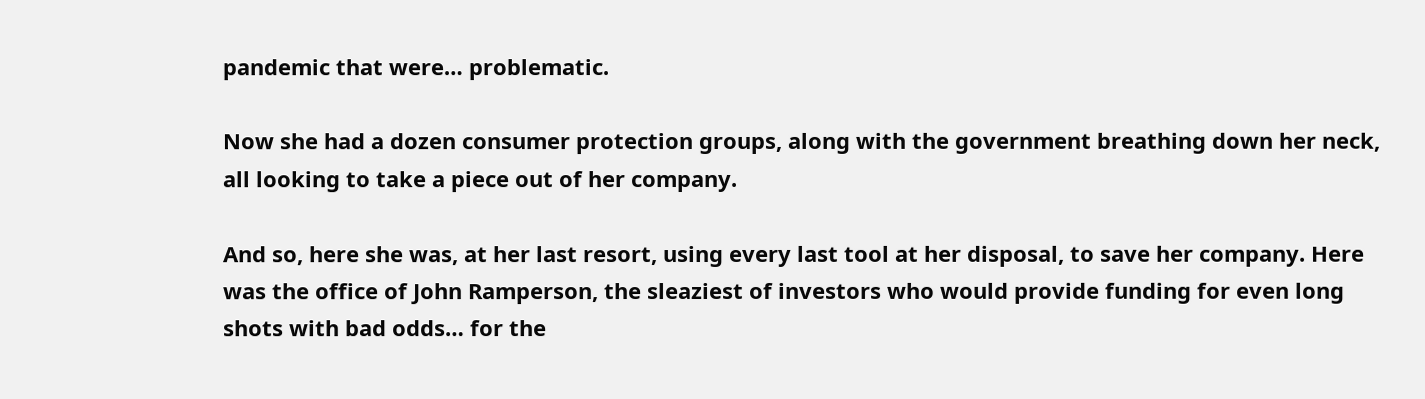pandemic that were… problematic.

Now she had a dozen consumer protection groups, along with the government breathing down her neck, all looking to take a piece out of her company.

And so, here she was, at her last resort, using every last tool at her disposal, to save her company. Here was the office of John Ramperson, the sleaziest of investors who would provide funding for even long shots with bad odds… for the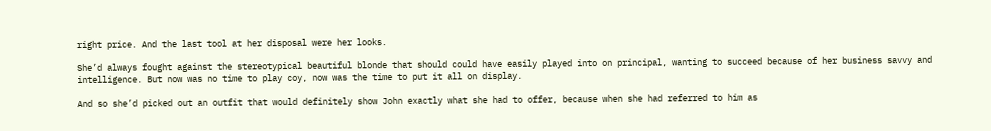right price. And the last tool at her disposal were her looks.

She’d always fought against the stereotypical beautiful blonde that should could have easily played into on principal, wanting to succeed because of her business savvy and intelligence. But now was no time to play coy, now was the time to put it all on display.

And so she’d picked out an outfit that would definitely show John exactly what she had to offer, because when she had referred to him as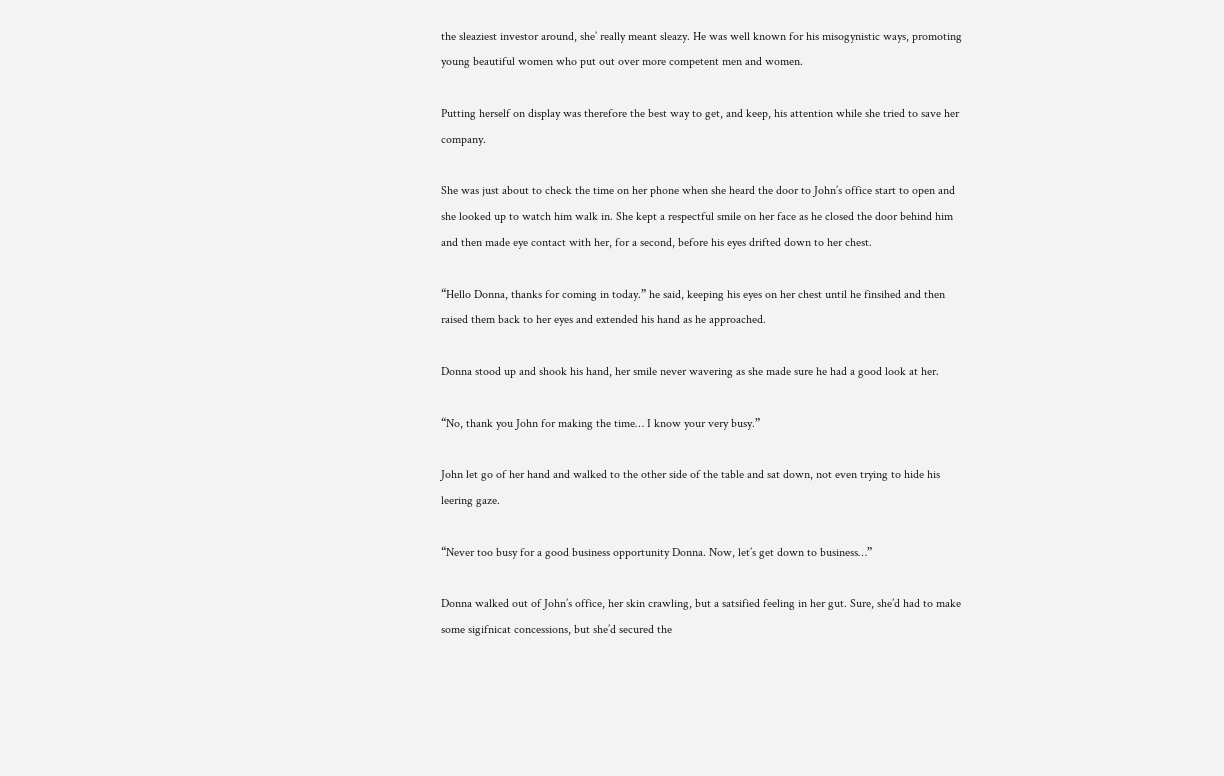the sleaziest investor around, she’ really meant sleazy. He was well known for his misogynistic ways, promoting young beautiful women who put out over more competent men and women.

Putting herself on display was therefore the best way to get, and keep, his attention while she tried to save her company.

She was just about to check the time on her phone when she heard the door to John’s office start to open and she looked up to watch him walk in. She kept a respectful smile on her face as he closed the door behind him and then made eye contact with her, for a second, before his eyes drifted down to her chest.

“Hello Donna, thanks for coming in today.” he said, keeping his eyes on her chest until he finsihed and then raised them back to her eyes and extended his hand as he approached.

Donna stood up and shook his hand, her smile never wavering as she made sure he had a good look at her.

“No, thank you John for making the time… I know your very busy.”

John let go of her hand and walked to the other side of the table and sat down, not even trying to hide his leering gaze.

“Never too busy for a good business opportunity Donna. Now, let’s get down to business…”

Donna walked out of John’s office, her skin crawling, but a satsified feeling in her gut. Sure, she’d had to make some sigifnicat concessions, but she’d secured the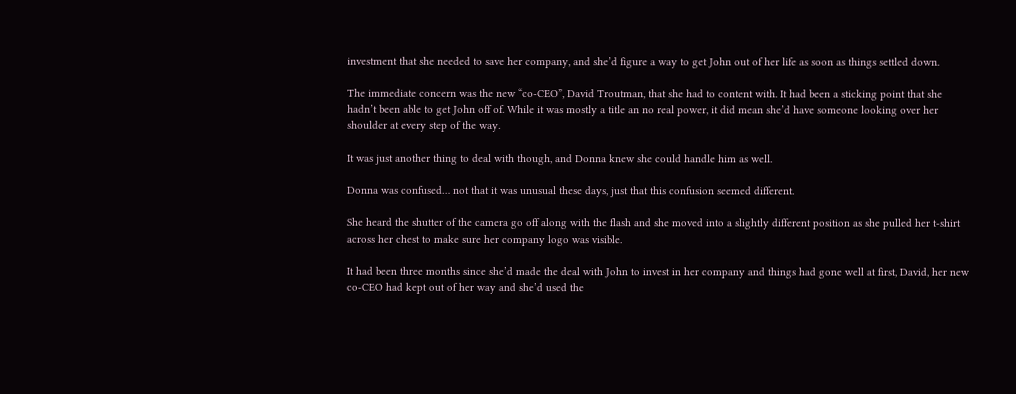investment that she needed to save her company, and she’d figure a way to get John out of her life as soon as things settled down.

The immediate concern was the new “co-CEO”, David Troutman, that she had to content with. It had been a sticking point that she hadn’t been able to get John off of. While it was mostly a title an no real power, it did mean she’d have someone looking over her shoulder at every step of the way.

It was just another thing to deal with though, and Donna knew she could handle him as well.

Donna was confused… not that it was unusual these days, just that this confusion seemed different.

She heard the shutter of the camera go off along with the flash and she moved into a slightly different position as she pulled her t-shirt across her chest to make sure her company logo was visible.

It had been three months since she’d made the deal with John to invest in her company and things had gone well at first, David, her new co-CEO had kept out of her way and she’d used the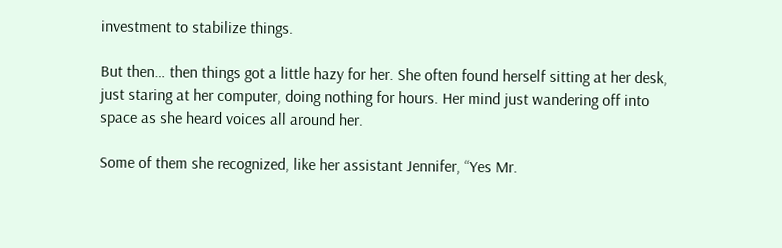investment to stabilize things.

But then… then things got a little hazy for her. She often found herself sitting at her desk, just staring at her computer, doing nothing for hours. Her mind just wandering off into space as she heard voices all around her.

Some of them she recognized, like her assistant Jennifer, “Yes Mr.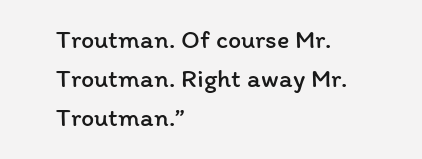Troutman. Of course Mr. Troutman. Right away Mr. Troutman.”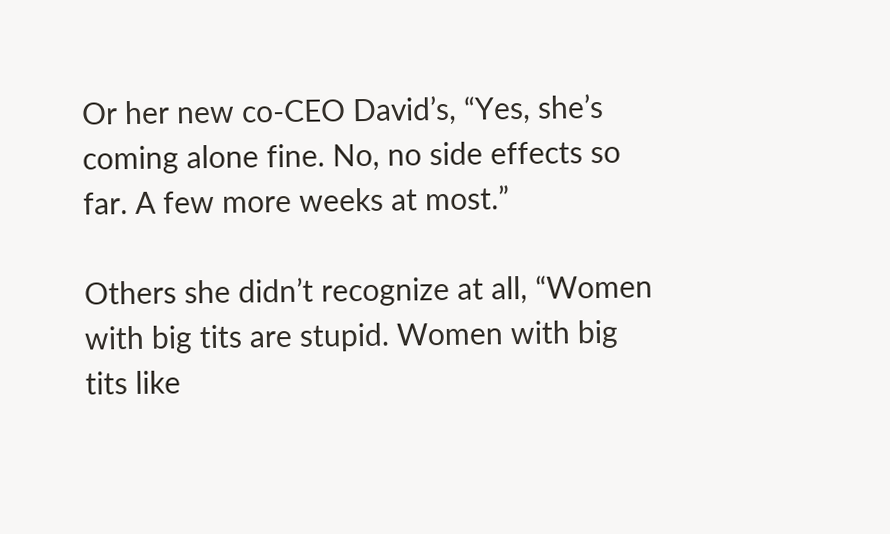Or her new co-CEO David’s, “Yes, she’s coming alone fine. No, no side effects so far. A few more weeks at most.”

Others she didn’t recognize at all, “Women with big tits are stupid. Women with big tits like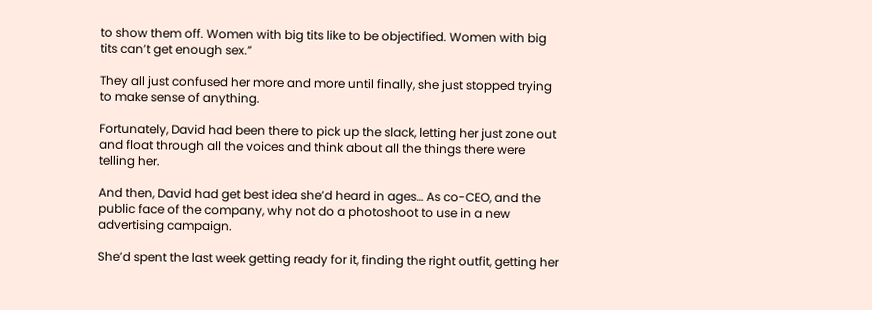to show them off. Women with big tits like to be objectified. Women with big tits can’t get enough sex.”

They all just confused her more and more until finally, she just stopped trying to make sense of anything.

Fortunately, David had been there to pick up the slack, letting her just zone out and float through all the voices and think about all the things there were telling her.

And then, David had get best idea she’d heard in ages… As co-CEO, and the public face of the company, why not do a photoshoot to use in a new advertising campaign.

She’d spent the last week getting ready for it, finding the right outfit, getting her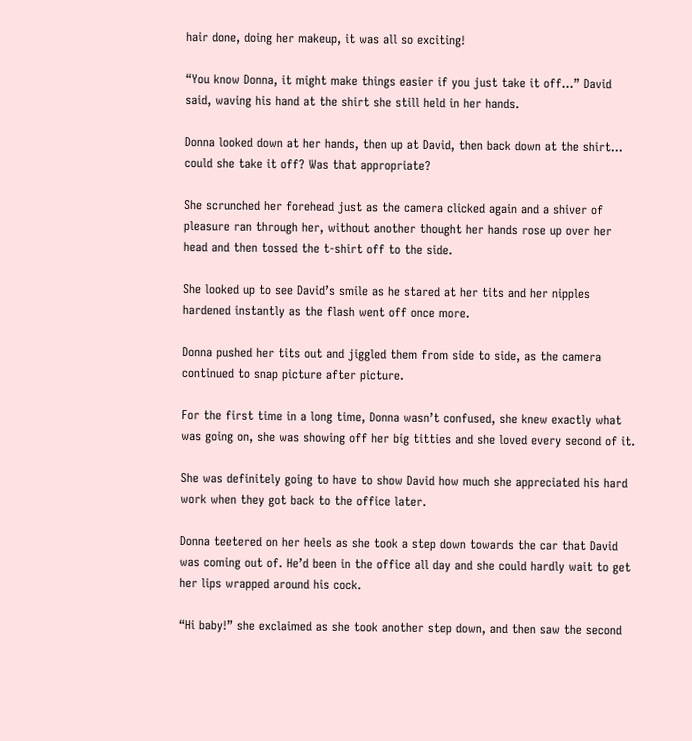hair done, doing her makeup, it was all so exciting!

“You know Donna, it might make things easier if you just take it off…” David said, waving his hand at the shirt she still held in her hands.

Donna looked down at her hands, then up at David, then back down at the shirt… could she take it off? Was that appropriate?

She scrunched her forehead just as the camera clicked again and a shiver of pleasure ran through her, without another thought her hands rose up over her head and then tossed the t-shirt off to the side.

She looked up to see David’s smile as he stared at her tits and her nipples hardened instantly as the flash went off once more.

Donna pushed her tits out and jiggled them from side to side, as the camera continued to snap picture after picture.

For the first time in a long time, Donna wasn’t confused, she knew exactly what was going on, she was showing off her big titties and she loved every second of it.

She was definitely going to have to show David how much she appreciated his hard work when they got back to the office later.

Donna teetered on her heels as she took a step down towards the car that David was coming out of. He’d been in the office all day and she could hardly wait to get her lips wrapped around his cock.

“Hi baby!” she exclaimed as she took another step down, and then saw the second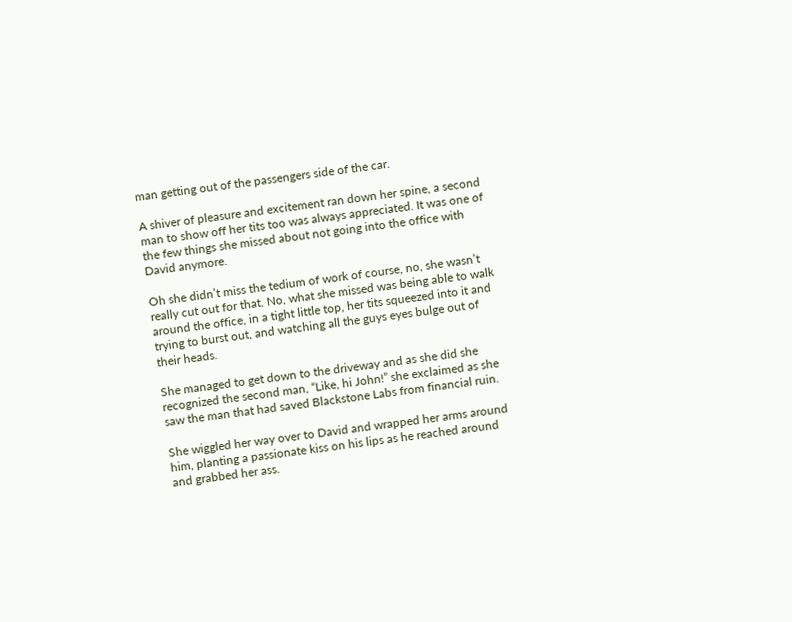man getting out of the passengers side of the car.

A shiver of pleasure and excitement ran down her spine, a second man to show off her tits too was always appreciated. It was one of the few things she missed about not going into the office with David anymore.

Oh she didn’t miss the tedium of work of course, no, she wasn’t really cut out for that. No, what she missed was being able to walk around the office, in a tight little top, her tits squeezed into it and trying to burst out, and watching all the guys eyes bulge out of their heads.

She managed to get down to the driveway and as she did she recognized the second man, “Like, hi John!” she exclaimed as she saw the man that had saved Blackstone Labs from financial ruin.

She wiggled her way over to David and wrapped her arms around him, planting a passionate kiss on his lips as he reached around and grabbed her ass.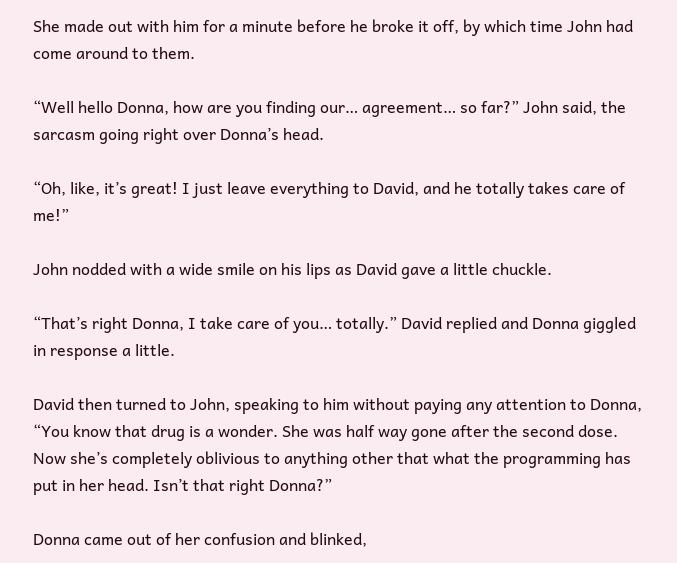She made out with him for a minute before he broke it off, by which time John had come around to them.

“Well hello Donna, how are you finding our… agreement… so far?” John said, the sarcasm going right over Donna’s head.

“Oh, like, it’s great! I just leave everything to David, and he totally takes care of me!”

John nodded with a wide smile on his lips as David gave a little chuckle.

“That’s right Donna, I take care of you… totally.” David replied and Donna giggled in response a little.

David then turned to John, speaking to him without paying any attention to Donna, “You know that drug is a wonder. She was half way gone after the second dose. Now she’s completely oblivious to anything other that what the programming has put in her head. Isn’t that right Donna?”

Donna came out of her confusion and blinked,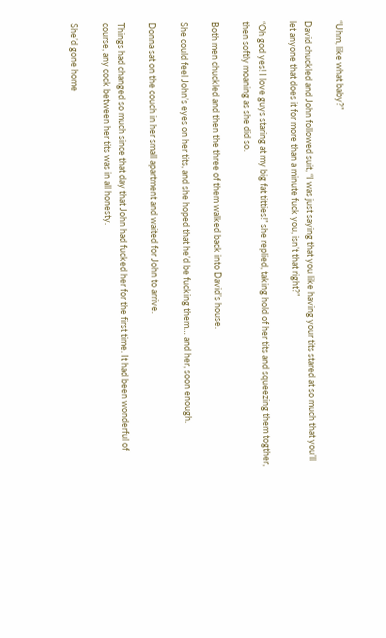“Uhm, like what baby?”

David chuckled and John followed suit, “I was just saying that you like having your tits stared at so much that you’ll let anyone that does it for more than a minute fuck you, isn’t that right?”

“Oh god yes! I love guys staring at my big fat titties!” she replied, taking hold of her tits and squeezing them togther, then softly moaning as she did so.

Both men chuckled and then the three of them walked back into David’s house.

She could feel John’s eyes on her tits, and she hoped that he’d be fucking them… and her, soon enough.

Donna sat on the couch in her small apartment and waited for John to arrive.

Things had changed so much since that day that John had fucked her for the first time. It had been wonderful of course, any cock between her tits was in all honesty.

She’d gone home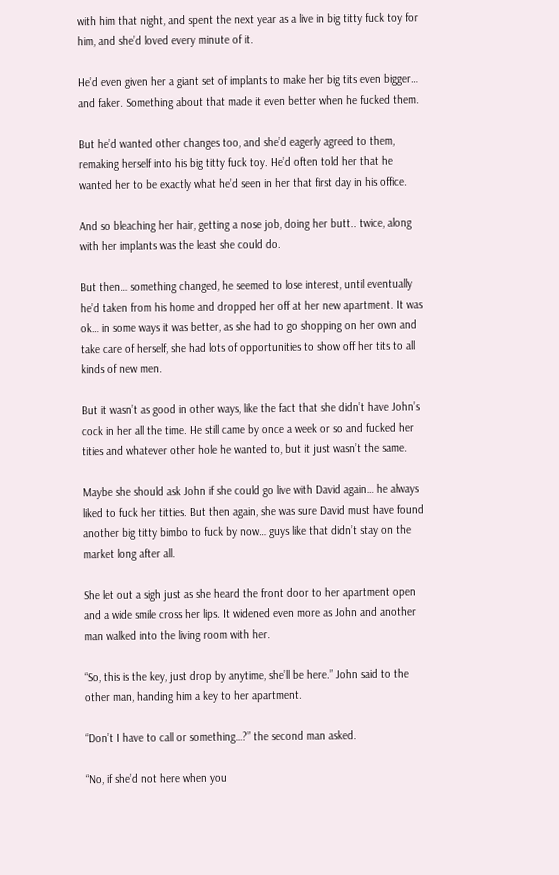with him that night, and spent the next year as a live in big titty fuck toy for him, and she’d loved every minute of it.

He’d even given her a giant set of implants to make her big tits even bigger… and faker. Something about that made it even better when he fucked them.

But he’d wanted other changes too, and she’d eagerly agreed to them, remaking herself into his big titty fuck toy. He’d often told her that he wanted her to be exactly what he’d seen in her that first day in his office.

And so bleaching her hair, getting a nose job, doing her butt.. twice, along with her implants was the least she could do.

But then… something changed, he seemed to lose interest, until eventually he’d taken from his home and dropped her off at her new apartment. It was ok… in some ways it was better, as she had to go shopping on her own and take care of herself, she had lots of opportunities to show off her tits to all kinds of new men.

But it wasn’t as good in other ways, like the fact that she didn’t have John’s cock in her all the time. He still came by once a week or so and fucked her tities and whatever other hole he wanted to, but it just wasn’t the same.

Maybe she should ask John if she could go live with David again… he always liked to fuck her titties. But then again, she was sure David must have found another big titty bimbo to fuck by now… guys like that didn’t stay on the market long after all.

She let out a sigh just as she heard the front door to her apartment open and a wide smile cross her lips. It widened even more as John and another man walked into the living room with her.

“So, this is the key, just drop by anytime, she’ll be here.” John said to the other man, handing him a key to her apartment.

“Don’t I have to call or something…?” the second man asked.

“No, if she’d not here when you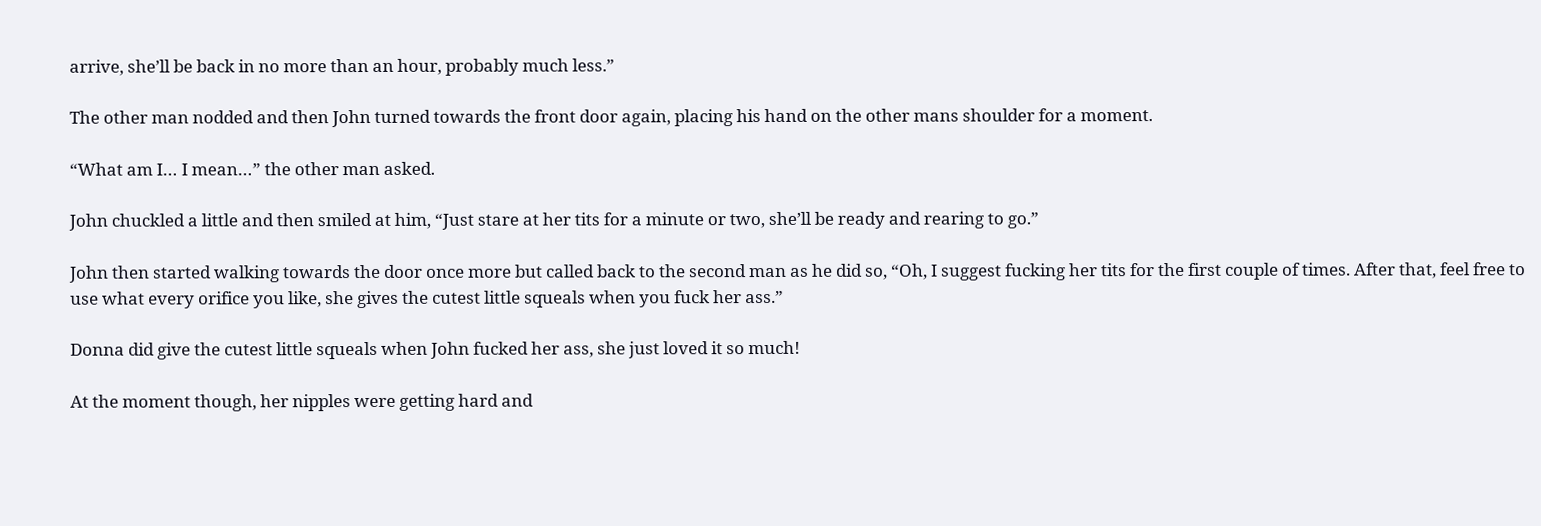arrive, she’ll be back in no more than an hour, probably much less.”

The other man nodded and then John turned towards the front door again, placing his hand on the other mans shoulder for a moment.

“What am I… I mean…” the other man asked.

John chuckled a little and then smiled at him, “Just stare at her tits for a minute or two, she’ll be ready and rearing to go.”

John then started walking towards the door once more but called back to the second man as he did so, “Oh, I suggest fucking her tits for the first couple of times. After that, feel free to use what every orifice you like, she gives the cutest little squeals when you fuck her ass.”

Donna did give the cutest little squeals when John fucked her ass, she just loved it so much!

At the moment though, her nipples were getting hard and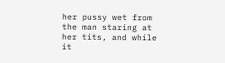her pussy wet from the man staring at her tits, and while it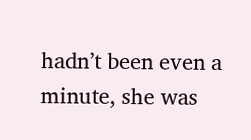hadn’t been even a minute, she was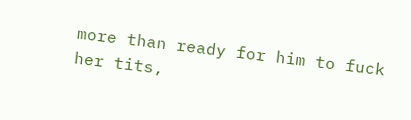more than ready for him to fuck her tits,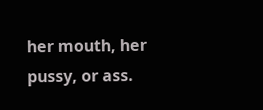her mouth, her pussy, or ass.